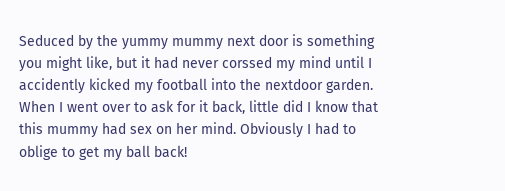Seduced by the yummy mummy next door is something you might like, but it had never corssed my mind until I accidently kicked my football into the nextdoor garden. When I went over to ask for it back, little did I know that this mummy had sex on her mind. Obviously I had to oblige to get my ball back!